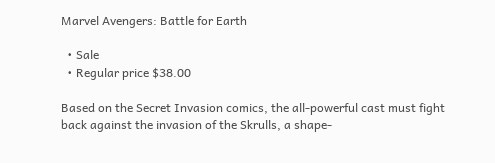Marvel Avengers: Battle for Earth

  • Sale
  • Regular price $38.00

Based on the Secret Invasion comics, the all-powerful cast must fight back against the invasion of the Skrulls, a shape-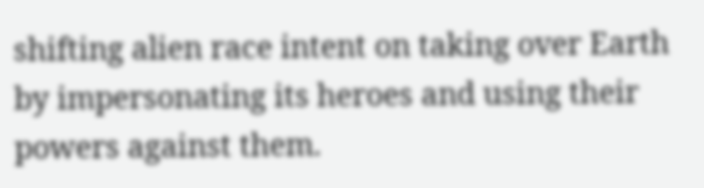shifting alien race intent on taking over Earth by impersonating its heroes and using their powers against them.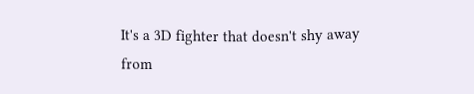It's a 3D fighter that doesn't shy away from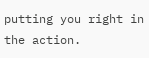putting you right in the action.